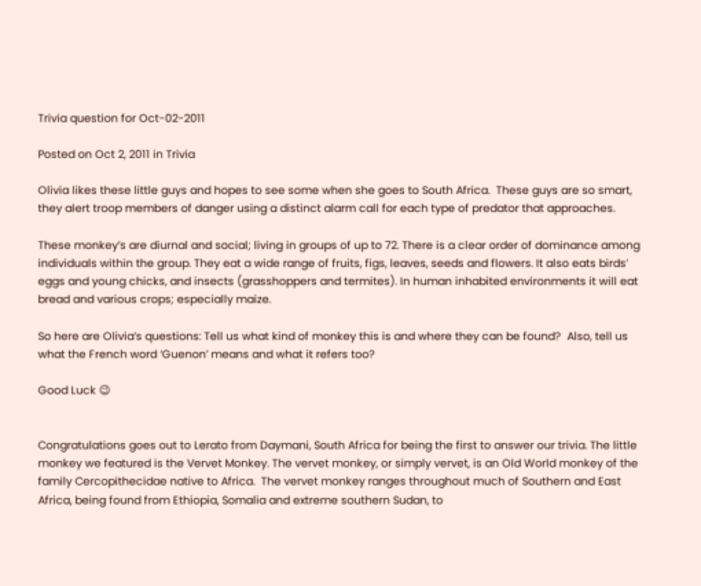Trivia question for Oct-02-2011

Posted on Oct 2, 2011 in Trivia

Olivia likes these little guys and hopes to see some when she goes to South Africa.  These guys are so smart, they alert troop members of danger using a distinct alarm call for each type of predator that approaches.

These monkey’s are diurnal and social; living in groups of up to 72. There is a clear order of dominance among individuals within the group. They eat a wide range of fruits, figs, leaves, seeds and flowers. It also eats birds’ eggs and young chicks, and insects (grasshoppers and termites). In human inhabited environments it will eat bread and various crops; especially maize.

So here are Olivia’s questions: Tell us what kind of monkey this is and where they can be found?  Also, tell us what the French word ‘Guenon’ means and what it refers too?

Good Luck 😉


Congratulations goes out to Lerato from Daymani, South Africa for being the first to answer our trivia. The little monkey we featured is the Vervet Monkey. The vervet monkey, or simply vervet, is an Old World monkey of the family Cercopithecidae native to Africa.  The vervet monkey ranges throughout much of Southern and East Africa, being found from Ethiopia, Somalia and extreme southern Sudan, to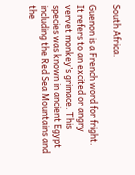South Africa.

Guenon is a French word for fright.  It refers to an excited or angry vervet monkey’s grimace. This species was known in ancient Egypt including the Red Sea Mountains and the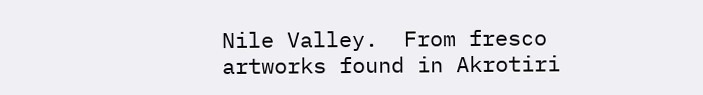Nile Valley.  From fresco artworks found in Akrotiri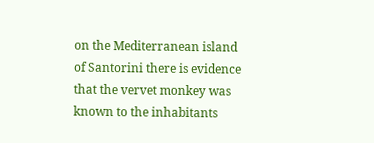on the Mediterranean island of Santorini there is evidence that the vervet monkey was known to the inhabitants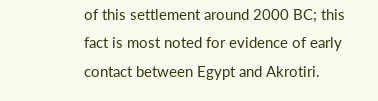of this settlement around 2000 BC; this fact is most noted for evidence of early contact between Egypt and Akrotiri.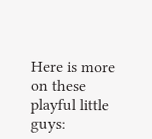Here is more on these playful little guys: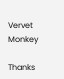Vervet Monkey

Thanks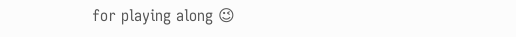for playing along 😉